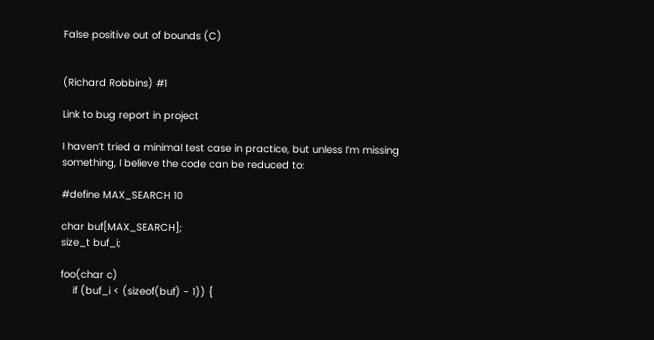False positive out of bounds (C)


(Richard Robbins) #1

Link to bug report in project

I haven’t tried a minimal test case in practice, but unless I’m missing something, I believe the code can be reduced to:

#define MAX_SEARCH 10

char buf[MAX_SEARCH];
size_t buf_i;

foo(char c)
    if (buf_i < (sizeof(buf) - 1)) {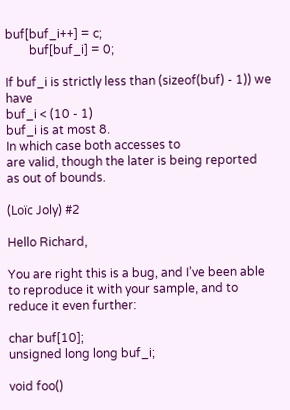buf[buf_i++] = c;
        buf[buf_i] = 0;

If buf_i is strictly less than (sizeof(buf) - 1)) we have
buf_i < (10 - 1)
buf_i is at most 8.
In which case both accesses to
are valid, though the later is being reported as out of bounds.

(Loïc Joly) #2

Hello Richard,

You are right this is a bug, and I’ve been able to reproduce it with your sample, and to reduce it even further:

char buf[10];
unsigned long long buf_i;

void foo()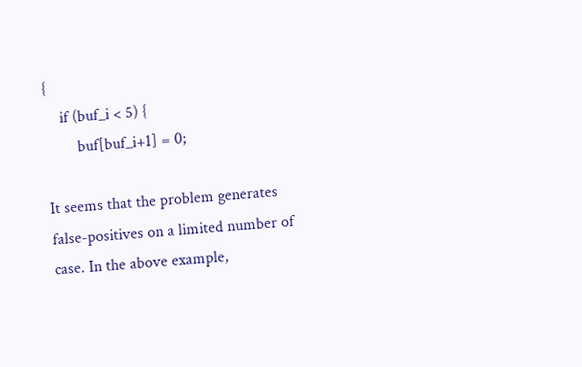{
    if (buf_i < 5) {
        buf[buf_i+1] = 0;

It seems that the problem generates false-positives on a limited number of case. In the above example,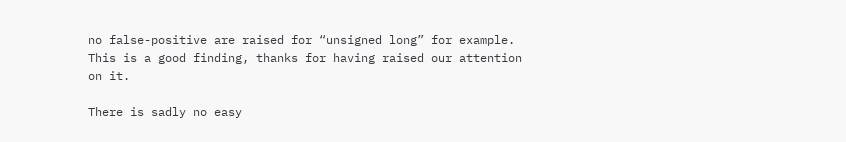no false-positive are raised for “unsigned long” for example.
This is a good finding, thanks for having raised our attention on it.

There is sadly no easy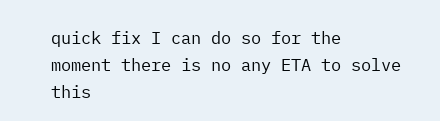quick fix I can do so for the moment there is no any ETA to solve this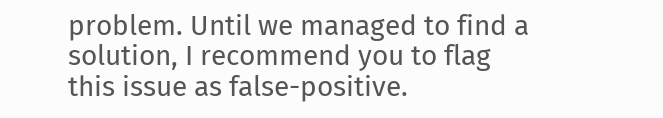problem. Until we managed to find a solution, I recommend you to flag this issue as false-positive.